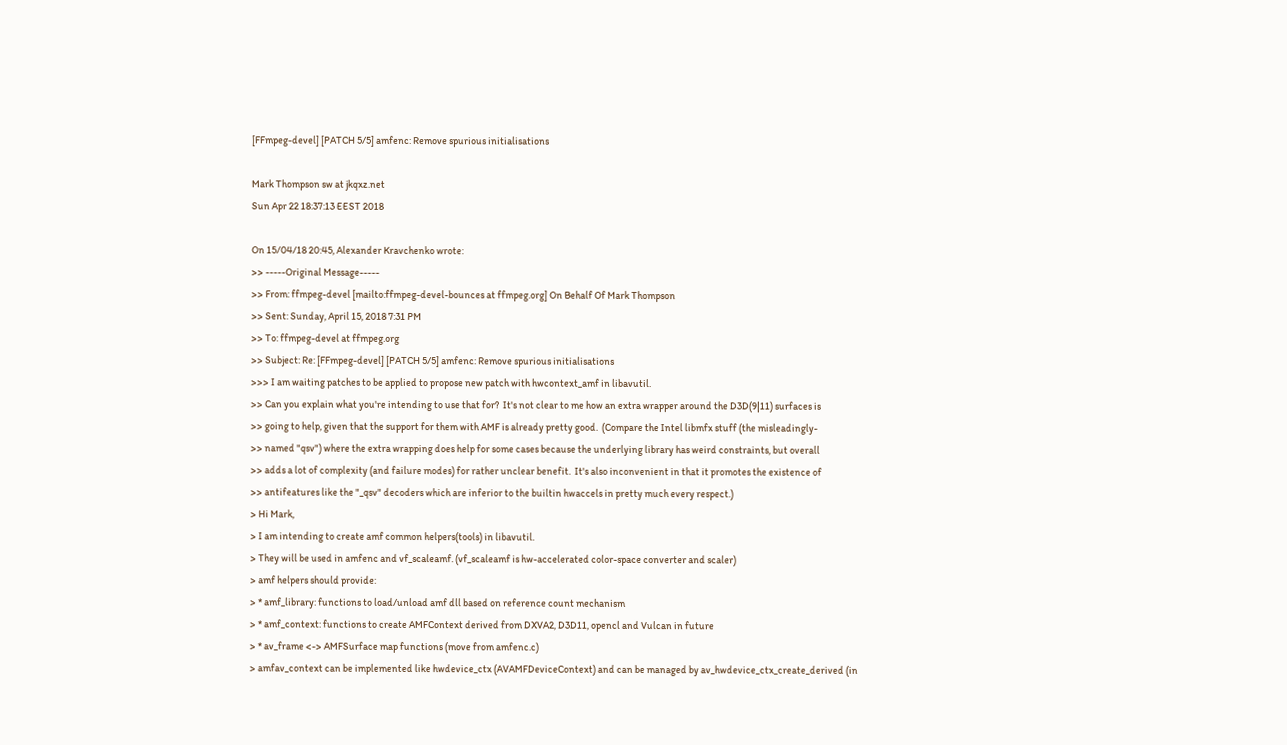[FFmpeg-devel] [PATCH 5/5] amfenc: Remove spurious initialisations

Mark Thompson sw at jkqxz.net
Sun Apr 22 18:37:13 EEST 2018

On 15/04/18 20:45, Alexander Kravchenko wrote:
>> -----Original Message-----
>> From: ffmpeg-devel [mailto:ffmpeg-devel-bounces at ffmpeg.org] On Behalf Of Mark Thompson
>> Sent: Sunday, April 15, 2018 7:31 PM
>> To: ffmpeg-devel at ffmpeg.org
>> Subject: Re: [FFmpeg-devel] [PATCH 5/5] amfenc: Remove spurious initialisations
>>> I am waiting patches to be applied to propose new patch with hwcontext_amf in libavutil.
>> Can you explain what you're intending to use that for?  It's not clear to me how an extra wrapper around the D3D(9|11) surfaces is
>> going to help, given that the support for them with AMF is already pretty good.  (Compare the Intel libmfx stuff (the misleadingly-
>> named "qsv") where the extra wrapping does help for some cases because the underlying library has weird constraints, but overall
>> adds a lot of complexity (and failure modes) for rather unclear benefit.  It's also inconvenient in that it promotes the existence of
>> antifeatures like the "_qsv" decoders which are inferior to the builtin hwaccels in pretty much every respect.)
> Hi Mark,
> I am intending to create amf common helpers(tools) in libavutil.
> They will be used in amfenc and vf_scaleamf. (vf_scaleamf is hw-accelerated color-space converter and scaler)
> amf helpers should provide:
> * amf_library: functions to load/unload amf dll based on reference count mechanism
> * amf_context: functions to create AMFContext derived from DXVA2, D3D11, opencl and Vulcan in future
> * av_frame <-> AMFSurface map functions (move from amfenc.c)
> amfav_context can be implemented like hwdevice_ctx (AVAMFDeviceContext) and can be managed by av_hwdevice_ctx_create_derived (in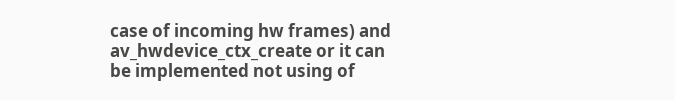case of incoming hw frames) and av_hwdevice_ctx_create or it can be implemented not using of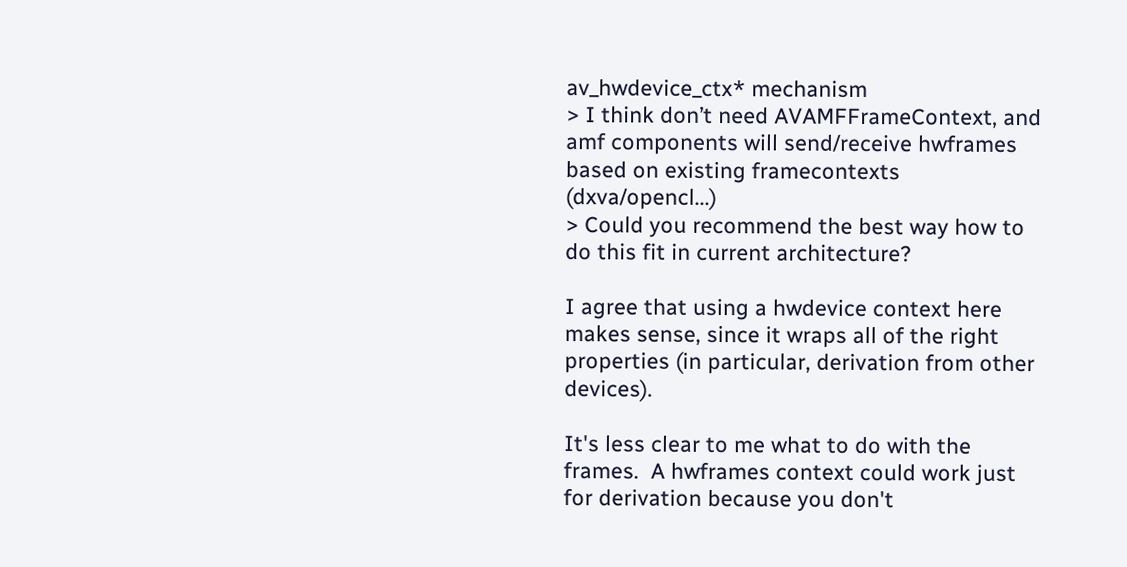av_hwdevice_ctx* mechanism
> I think don’t need AVAMFFrameContext, and amf components will send/receive hwframes based on existing framecontexts (dxva/opencl...)
> Could you recommend the best way how to do this fit in current architecture?

I agree that using a hwdevice context here makes sense, since it wraps all of the right properties (in particular, derivation from other devices).

It's less clear to me what to do with the frames.  A hwframes context could work just for derivation because you don't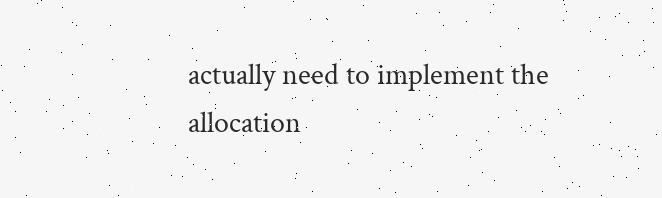actually need to implement the allocation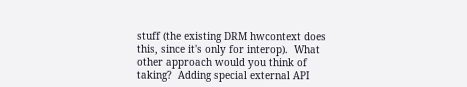stuff (the existing DRM hwcontext does this, since it's only for interop).  What other approach would you think of taking?  Adding special external API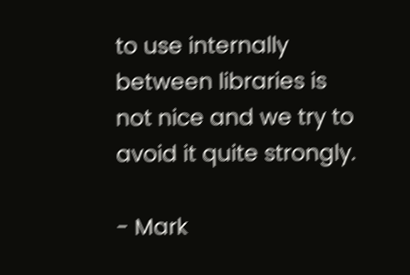to use internally between libraries is not nice and we try to avoid it quite strongly.

- Mark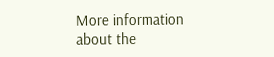More information about the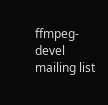ffmpeg-devel mailing list